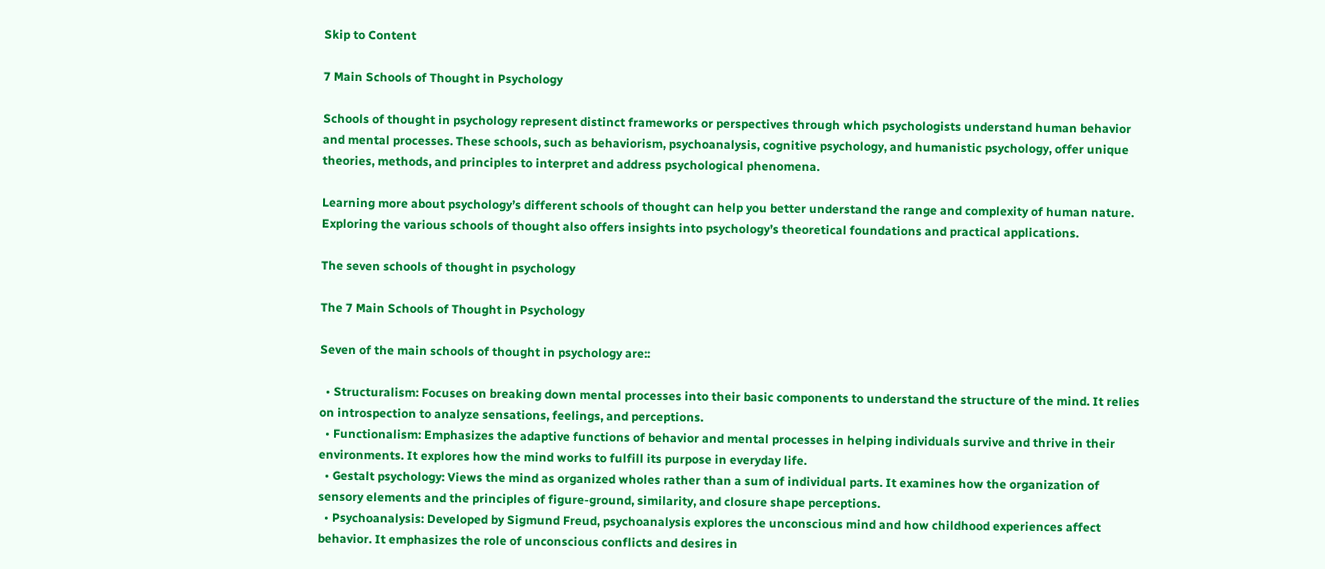Skip to Content

7 Main Schools of Thought in Psychology

Schools of thought in psychology represent distinct frameworks or perspectives through which psychologists understand human behavior and mental processes. These schools, such as behaviorism, psychoanalysis, cognitive psychology, and humanistic psychology, offer unique theories, methods, and principles to interpret and address psychological phenomena.

Learning more about psychology’s different schools of thought can help you better understand the range and complexity of human nature. Exploring the various schools of thought also offers insights into psychology’s theoretical foundations and practical applications.

The seven schools of thought in psychology

The 7 Main Schools of Thought in Psychology

Seven of the main schools of thought in psychology are::

  • Structuralism: Focuses on breaking down mental processes into their basic components to understand the structure of the mind. It relies on introspection to analyze sensations, feelings, and perceptions.
  • Functionalism: Emphasizes the adaptive functions of behavior and mental processes in helping individuals survive and thrive in their environments. It explores how the mind works to fulfill its purpose in everyday life.
  • Gestalt psychology: Views the mind as organized wholes rather than a sum of individual parts. It examines how the organization of sensory elements and the principles of figure-ground, similarity, and closure shape perceptions.
  • Psychoanalysis: Developed by Sigmund Freud, psychoanalysis explores the unconscious mind and how childhood experiences affect behavior. It emphasizes the role of unconscious conflicts and desires in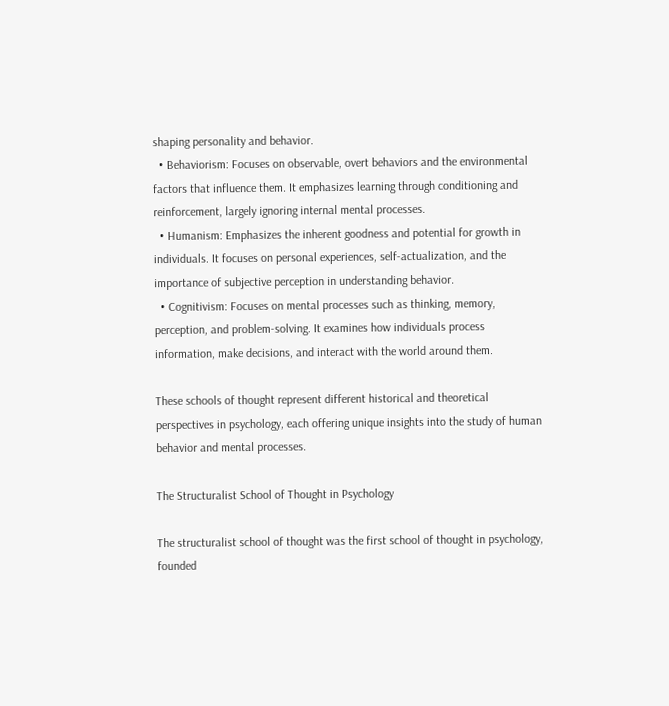shaping personality and behavior.
  • Behaviorism: Focuses on observable, overt behaviors and the environmental factors that influence them. It emphasizes learning through conditioning and reinforcement, largely ignoring internal mental processes.
  • Humanism: Emphasizes the inherent goodness and potential for growth in individuals. It focuses on personal experiences, self-actualization, and the importance of subjective perception in understanding behavior.
  • Cognitivism: Focuses on mental processes such as thinking, memory, perception, and problem-solving. It examines how individuals process information, make decisions, and interact with the world around them.

These schools of thought represent different historical and theoretical perspectives in psychology, each offering unique insights into the study of human behavior and mental processes.

The Structuralist School of Thought in Psychology

The structuralist school of thought was the first school of thought in psychology, founded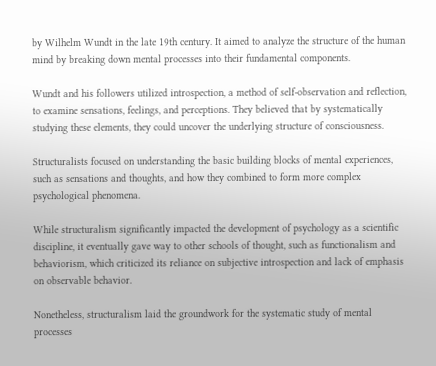by Wilhelm Wundt in the late 19th century. It aimed to analyze the structure of the human mind by breaking down mental processes into their fundamental components.

Wundt and his followers utilized introspection, a method of self-observation and reflection, to examine sensations, feelings, and perceptions. They believed that by systematically studying these elements, they could uncover the underlying structure of consciousness.

Structuralists focused on understanding the basic building blocks of mental experiences, such as sensations and thoughts, and how they combined to form more complex psychological phenomena.

While structuralism significantly impacted the development of psychology as a scientific discipline, it eventually gave way to other schools of thought, such as functionalism and behaviorism, which criticized its reliance on subjective introspection and lack of emphasis on observable behavior.

Nonetheless, structuralism laid the groundwork for the systematic study of mental processes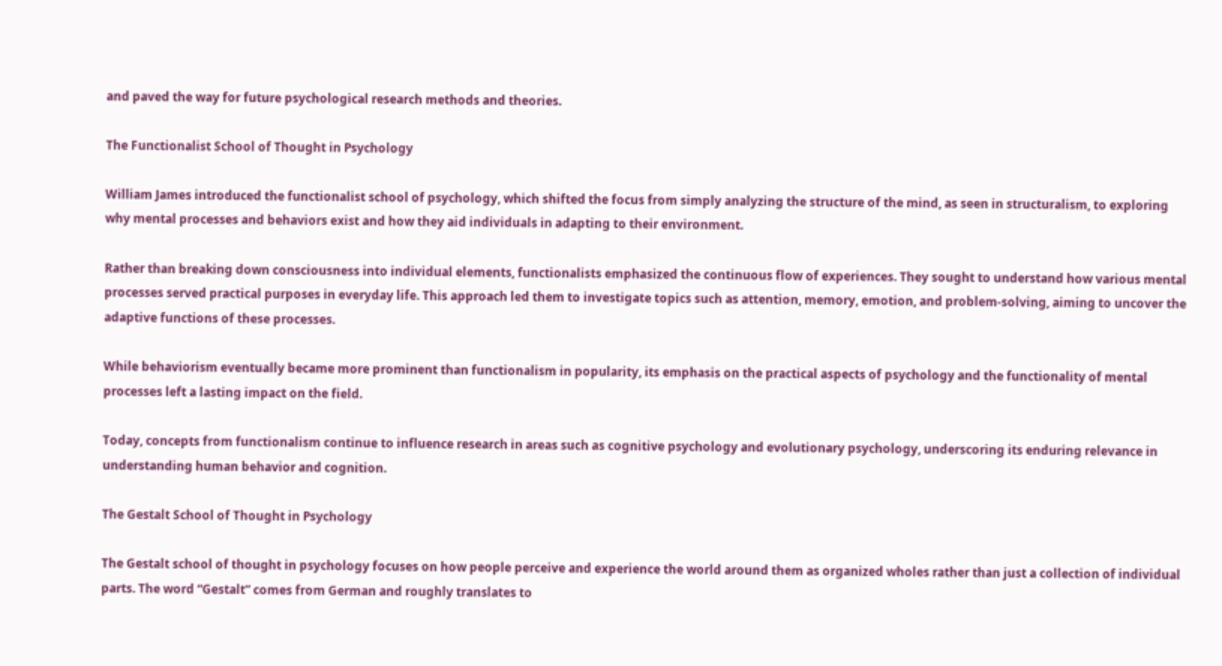and paved the way for future psychological research methods and theories.

The Functionalist School of Thought in Psychology

William James introduced the functionalist school of psychology, which shifted the focus from simply analyzing the structure of the mind, as seen in structuralism, to exploring why mental processes and behaviors exist and how they aid individuals in adapting to their environment.

Rather than breaking down consciousness into individual elements, functionalists emphasized the continuous flow of experiences. They sought to understand how various mental processes served practical purposes in everyday life. This approach led them to investigate topics such as attention, memory, emotion, and problem-solving, aiming to uncover the adaptive functions of these processes.

While behaviorism eventually became more prominent than functionalism in popularity, its emphasis on the practical aspects of psychology and the functionality of mental processes left a lasting impact on the field.

Today, concepts from functionalism continue to influence research in areas such as cognitive psychology and evolutionary psychology, underscoring its enduring relevance in understanding human behavior and cognition.

The Gestalt School of Thought in Psychology

The Gestalt school of thought in psychology focuses on how people perceive and experience the world around them as organized wholes rather than just a collection of individual parts. The word “Gestalt” comes from German and roughly translates to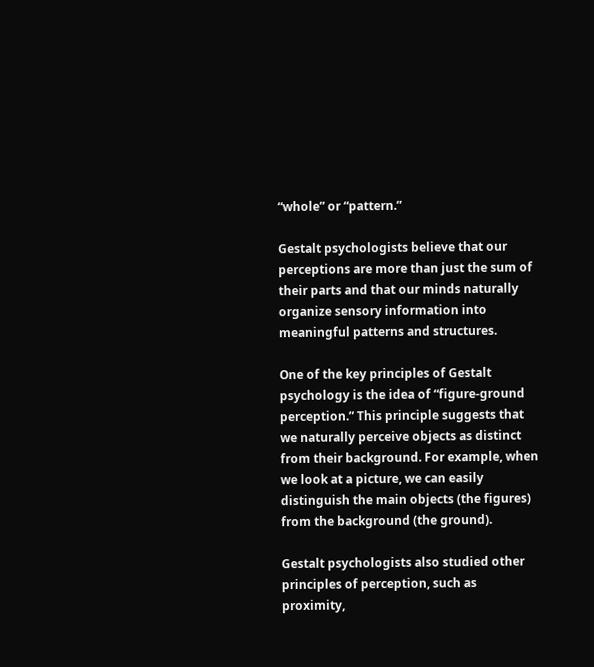“whole” or “pattern.”

Gestalt psychologists believe that our perceptions are more than just the sum of their parts and that our minds naturally organize sensory information into meaningful patterns and structures.

One of the key principles of Gestalt psychology is the idea of “figure-ground perception.” This principle suggests that we naturally perceive objects as distinct from their background. For example, when we look at a picture, we can easily distinguish the main objects (the figures) from the background (the ground).

Gestalt psychologists also studied other principles of perception, such as proximity,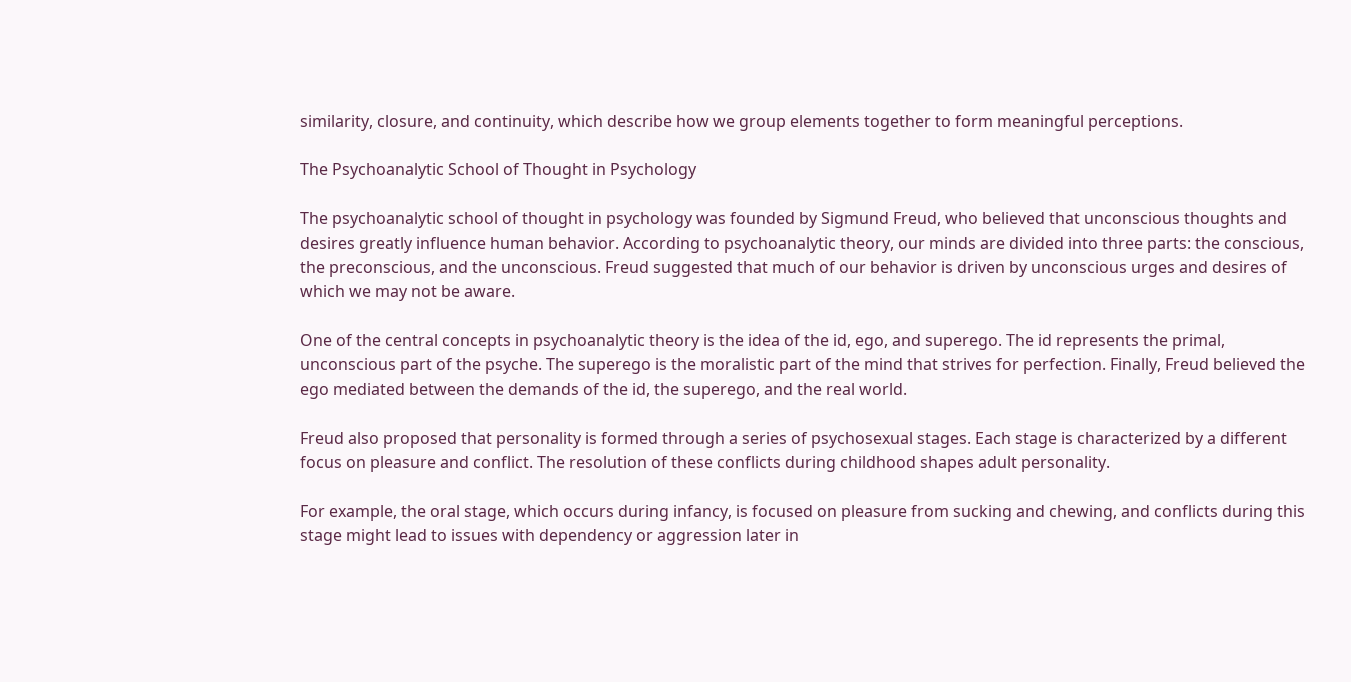similarity, closure, and continuity, which describe how we group elements together to form meaningful perceptions.

The Psychoanalytic School of Thought in Psychology

The psychoanalytic school of thought in psychology was founded by Sigmund Freud, who believed that unconscious thoughts and desires greatly influence human behavior. According to psychoanalytic theory, our minds are divided into three parts: the conscious, the preconscious, and the unconscious. Freud suggested that much of our behavior is driven by unconscious urges and desires of which we may not be aware.

One of the central concepts in psychoanalytic theory is the idea of the id, ego, and superego. The id represents the primal, unconscious part of the psyche. The superego is the moralistic part of the mind that strives for perfection. Finally, Freud believed the ego mediated between the demands of the id, the superego, and the real world.

Freud also proposed that personality is formed through a series of psychosexual stages. Each stage is characterized by a different focus on pleasure and conflict. The resolution of these conflicts during childhood shapes adult personality.

For example, the oral stage, which occurs during infancy, is focused on pleasure from sucking and chewing, and conflicts during this stage might lead to issues with dependency or aggression later in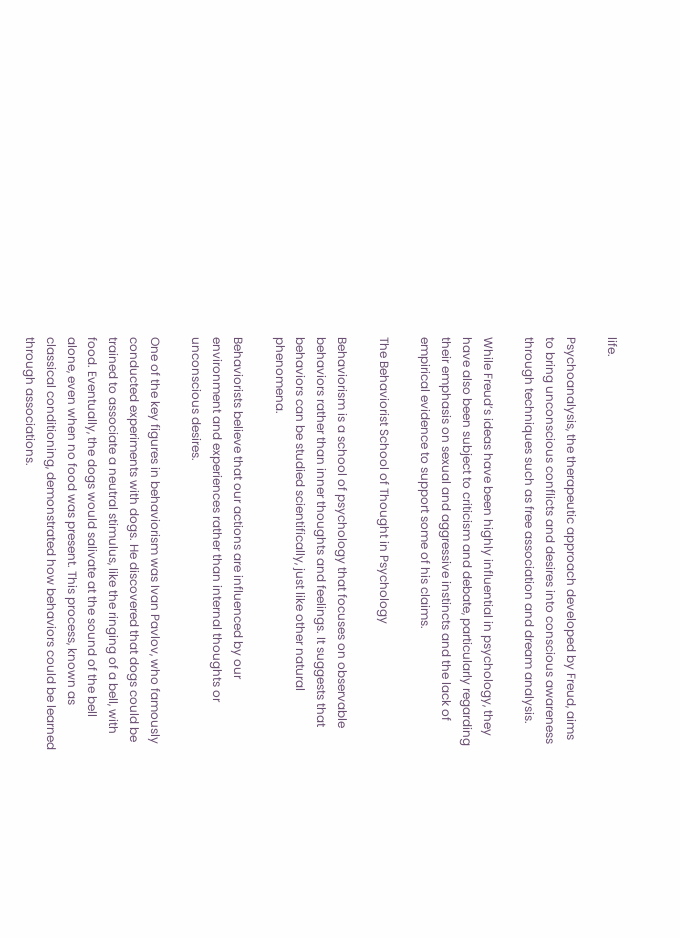life.

Psychoanalysis, the therapeutic approach developed by Freud, aims to bring unconscious conflicts and desires into conscious awareness through techniques such as free association and dream analysis.

While Freud’s ideas have been highly influential in psychology, they have also been subject to criticism and debate, particularly regarding their emphasis on sexual and aggressive instincts and the lack of empirical evidence to support some of his claims.

The Behaviorist School of Thought in Psychology

Behaviorism is a school of psychology that focuses on observable behaviors rather than inner thoughts and feelings. It suggests that behaviors can be studied scientifically, just like other natural phenomena.

Behaviorists believe that our actions are influenced by our environment and experiences rather than internal thoughts or unconscious desires.

One of the key figures in behaviorism was Ivan Pavlov, who famously conducted experiments with dogs. He discovered that dogs could be trained to associate a neutral stimulus, like the ringing of a bell, with food. Eventually, the dogs would salivate at the sound of the bell alone, even when no food was present. This process, known as classical conditioning, demonstrated how behaviors could be learned through associations.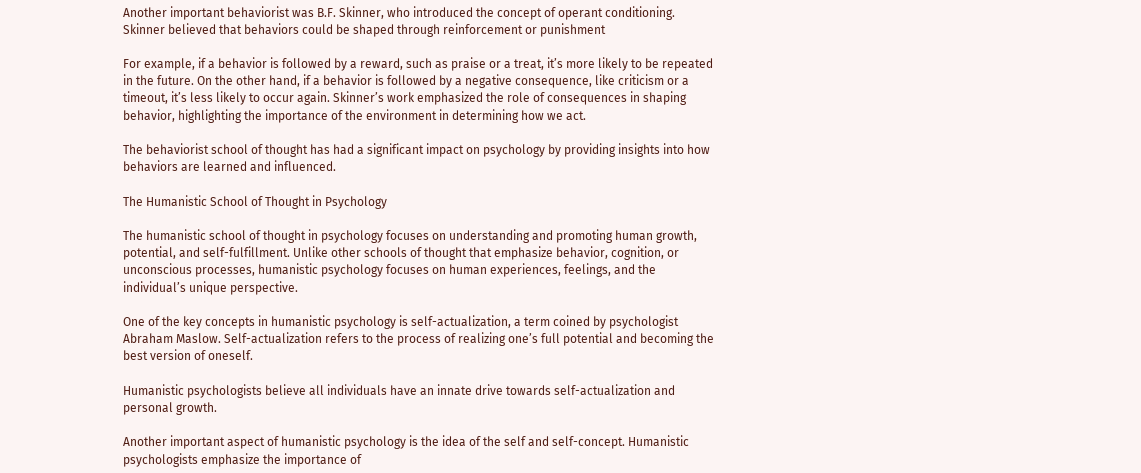Another important behaviorist was B.F. Skinner, who introduced the concept of operant conditioning. Skinner believed that behaviors could be shaped through reinforcement or punishment

For example, if a behavior is followed by a reward, such as praise or a treat, it’s more likely to be repeated in the future. On the other hand, if a behavior is followed by a negative consequence, like criticism or a timeout, it’s less likely to occur again. Skinner’s work emphasized the role of consequences in shaping behavior, highlighting the importance of the environment in determining how we act.

The behaviorist school of thought has had a significant impact on psychology by providing insights into how behaviors are learned and influenced.

The Humanistic School of Thought in Psychology

The humanistic school of thought in psychology focuses on understanding and promoting human growth, potential, and self-fulfillment. Unlike other schools of thought that emphasize behavior, cognition, or unconscious processes, humanistic psychology focuses on human experiences, feelings, and the individual’s unique perspective.

One of the key concepts in humanistic psychology is self-actualization, a term coined by psychologist Abraham Maslow. Self-actualization refers to the process of realizing one’s full potential and becoming the best version of oneself.

Humanistic psychologists believe all individuals have an innate drive towards self-actualization and personal growth.

Another important aspect of humanistic psychology is the idea of the self and self-concept. Humanistic psychologists emphasize the importance of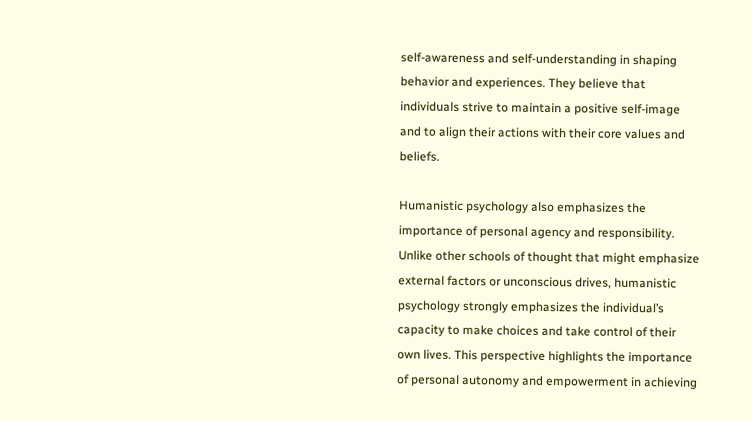self-awareness and self-understanding in shaping behavior and experiences. They believe that individuals strive to maintain a positive self-image and to align their actions with their core values and beliefs.

Humanistic psychology also emphasizes the importance of personal agency and responsibility. Unlike other schools of thought that might emphasize external factors or unconscious drives, humanistic psychology strongly emphasizes the individual’s capacity to make choices and take control of their own lives. This perspective highlights the importance of personal autonomy and empowerment in achieving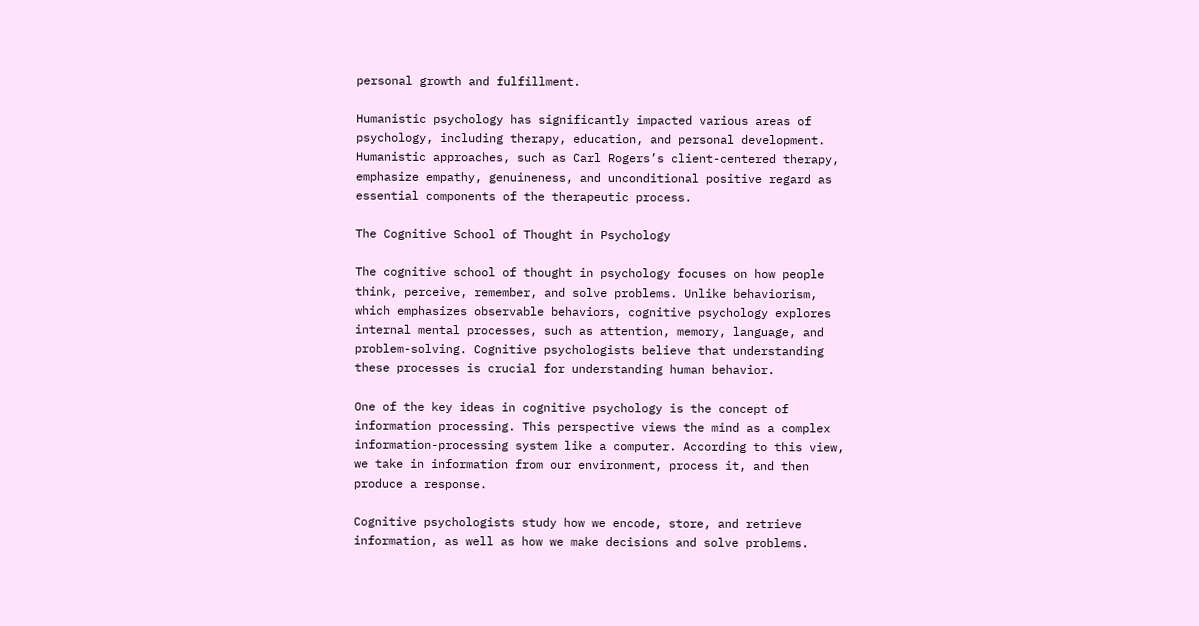personal growth and fulfillment.

Humanistic psychology has significantly impacted various areas of psychology, including therapy, education, and personal development. Humanistic approaches, such as Carl Rogers’s client-centered therapy, emphasize empathy, genuineness, and unconditional positive regard as essential components of the therapeutic process.

The Cognitive School of Thought in Psychology

The cognitive school of thought in psychology focuses on how people think, perceive, remember, and solve problems. Unlike behaviorism, which emphasizes observable behaviors, cognitive psychology explores internal mental processes, such as attention, memory, language, and problem-solving. Cognitive psychologists believe that understanding these processes is crucial for understanding human behavior.

One of the key ideas in cognitive psychology is the concept of information processing. This perspective views the mind as a complex information-processing system like a computer. According to this view, we take in information from our environment, process it, and then produce a response.

Cognitive psychologists study how we encode, store, and retrieve information, as well as how we make decisions and solve problems.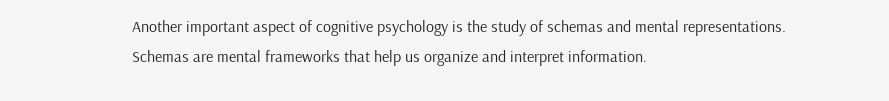Another important aspect of cognitive psychology is the study of schemas and mental representations. Schemas are mental frameworks that help us organize and interpret information.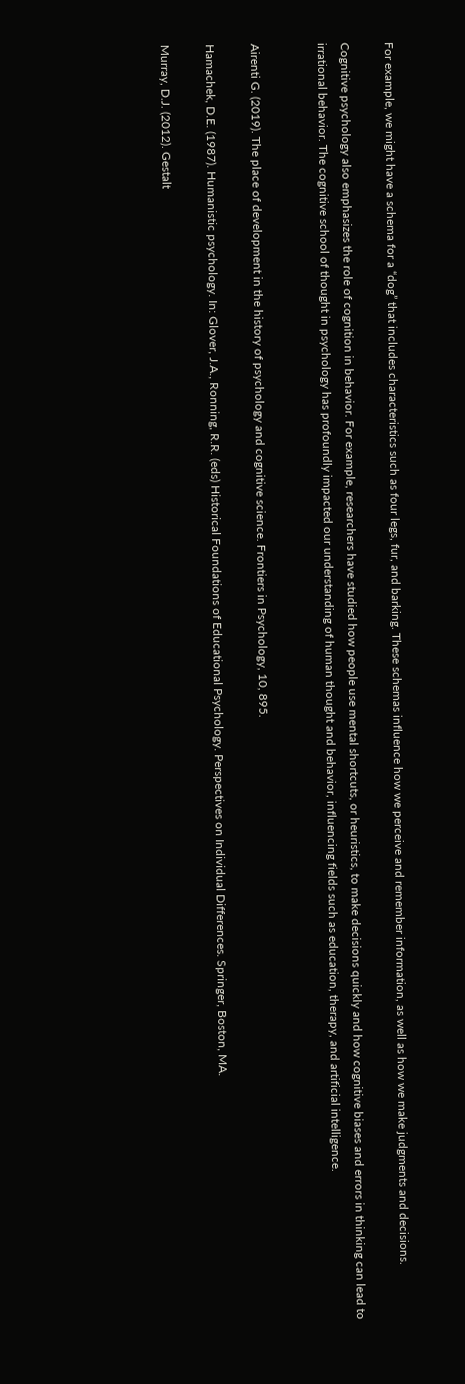For example, we might have a schema for a “dog” that includes characteristics such as four legs, fur, and barking. These schemas influence how we perceive and remember information, as well as how we make judgments and decisions.

Cognitive psychology also emphasizes the role of cognition in behavior. For example, researchers have studied how people use mental shortcuts, or heuristics, to make decisions quickly and how cognitive biases and errors in thinking can lead to irrational behavior. The cognitive school of thought in psychology has profoundly impacted our understanding of human thought and behavior, influencing fields such as education, therapy, and artificial intelligence.


Airenti G. (2019). The place of development in the history of psychology and cognitive science. Frontiers in Psychology, 10, 895.

Hamachek, D.E. (1987). Humanistic psychology. In: Glover, J.A., Ronning, R.R. (eds) Historical Foundations of Educational Psychology. Perspectives on Individual Differences. Springer, Boston, MA.

Murray, D.J. (2012). Gestalt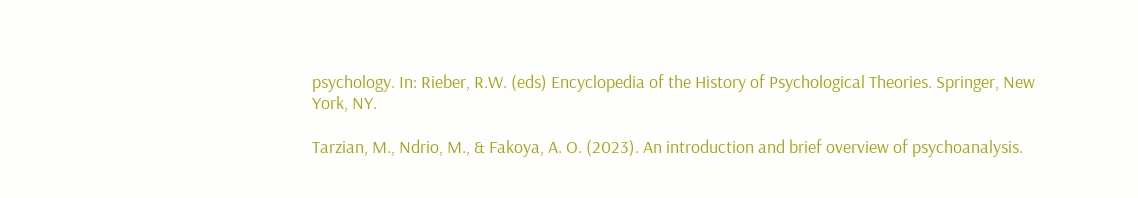psychology. In: Rieber, R.W. (eds) Encyclopedia of the History of Psychological Theories. Springer, New York, NY.

Tarzian, M., Ndrio, M., & Fakoya, A. O. (2023). An introduction and brief overview of psychoanalysis.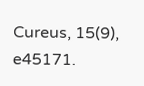Cureus, 15(9), e45171.